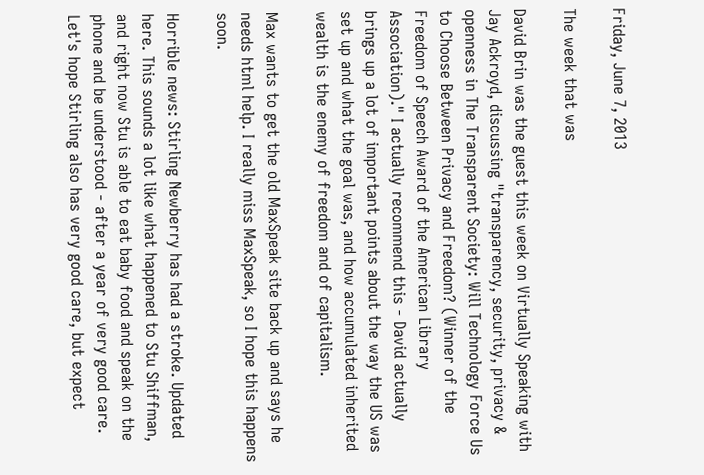Friday, June 7, 2013

The week that was

David Brin was the guest this week on Virtually Speaking with Jay Ackroyd, discussing "transparency, security, privacy & openness in The Transparent Society: Will Technology Force Us to Choose Between Privacy and Freedom? (Winner of the Freedom of Speech Award of the American Library Association)." I actually recommend this - David actually brings up a lot of important points about the way the US was set up and what the goal was, and how accumulated inherited wealth is the enemy of freedom and of capitalism.

Max wants to get the old MaxSpeak site back up and says he needs html help. I really miss MaxSpeak, so I hope this happens soon.

Horrible news: Stirling Newberry has had a stroke. Updated here. This sounds a lot like what happened to Stu Shiffman, and right now Stu is able to eat baby food and speak on the phone and be understood - after a year of very good care. Let's hope Stirling also has very good care, but expect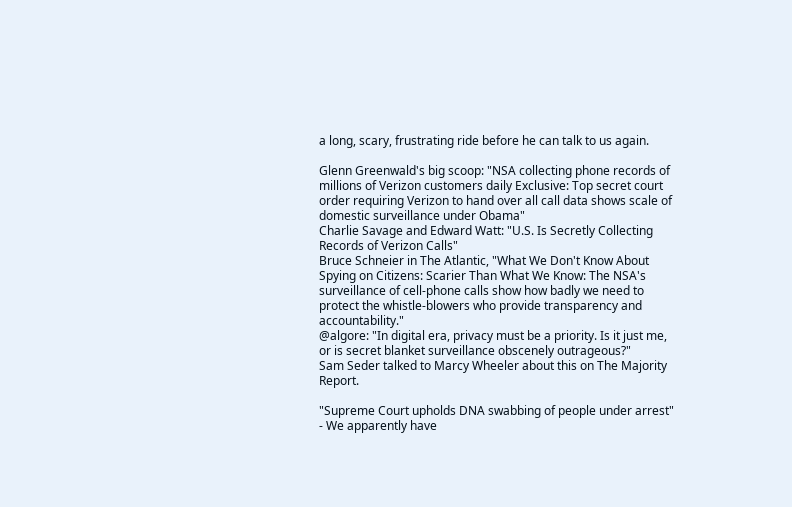a long, scary, frustrating ride before he can talk to us again.

Glenn Greenwald's big scoop: "NSA collecting phone records of millions of Verizon customers daily Exclusive: Top secret court order requiring Verizon to hand over all call data shows scale of domestic surveillance under Obama"
Charlie Savage and Edward Watt: "U.S. Is Secretly Collecting Records of Verizon Calls"
Bruce Schneier in The Atlantic, "What We Don't Know About Spying on Citizens: Scarier Than What We Know: The NSA's surveillance of cell-phone calls show how badly we need to protect the whistle-blowers who provide transparency and accountability."
@algore: "In digital era, privacy must be a priority. Is it just me, or is secret blanket surveillance obscenely outrageous?"
Sam Seder talked to Marcy Wheeler about this on The Majority Report.

"Supreme Court upholds DNA swabbing of people under arrest" - We apparently have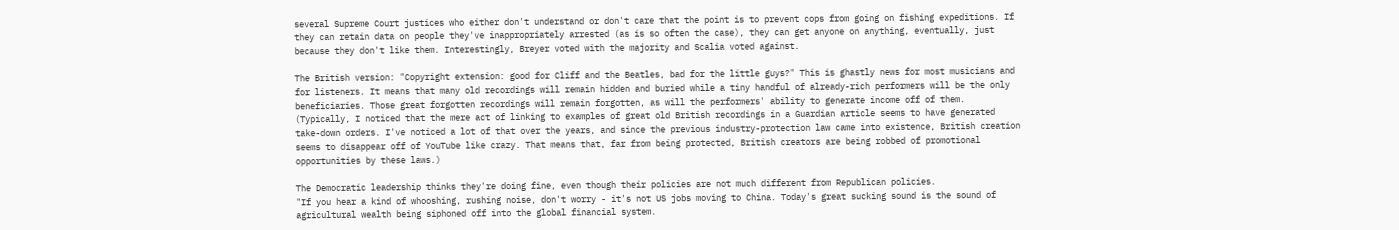several Supreme Court justices who either don't understand or don't care that the point is to prevent cops from going on fishing expeditions. If they can retain data on people they've inappropriately arrested (as is so often the case), they can get anyone on anything, eventually, just because they don't like them. Interestingly, Breyer voted with the majority and Scalia voted against.

The British version: "Copyright extension: good for Cliff and the Beatles, bad for the little guys?" This is ghastly news for most musicians and for listeners. It means that many old recordings will remain hidden and buried while a tiny handful of already-rich performers will be the only beneficiaries. Those great forgotten recordings will remain forgotten, as will the performers' ability to generate income off of them. (Typically, I noticed that the mere act of linking to examples of great old British recordings in a Guardian article seems to have generated take-down orders. I've noticed a lot of that over the years, and since the previous industry-protection law came into existence, British creation seems to disappear off of YouTube like crazy. That means that, far from being protected, British creators are being robbed of promotional opportunities by these laws.)

The Democratic leadership thinks they're doing fine, even though their policies are not much different from Republican policies.
"If you hear a kind of whooshing, rushing noise, don't worry - it's not US jobs moving to China. Today's great sucking sound is the sound of agricultural wealth being siphoned off into the global financial system.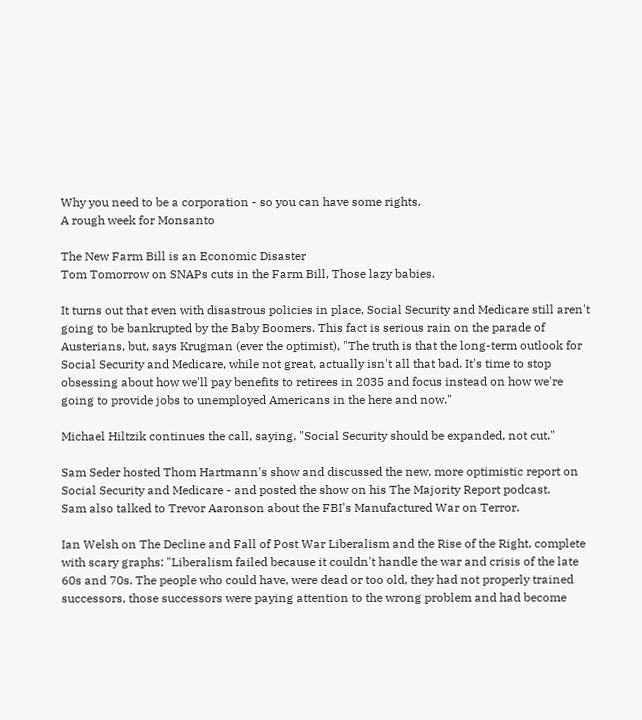Why you need to be a corporation - so you can have some rights.
A rough week for Monsanto

The New Farm Bill is an Economic Disaster
Tom Tomorrow on SNAPs cuts in the Farm Bill, Those lazy babies.

It turns out that even with disastrous policies in place, Social Security and Medicare still aren't going to be bankrupted by the Baby Boomers. This fact is serious rain on the parade of Austerians, but, says Krugman (ever the optimist), "The truth is that the long-term outlook for Social Security and Medicare, while not great, actually isn't all that bad. It's time to stop obsessing about how we'll pay benefits to retirees in 2035 and focus instead on how we're going to provide jobs to unemployed Americans in the here and now."

Michael Hiltzik continues the call, saying, "Social Security should be expanded, not cut."

Sam Seder hosted Thom Hartmann's show and discussed the new, more optimistic report on Social Security and Medicare - and posted the show on his The Majority Report podcast.
Sam also talked to Trevor Aaronson about the FBI's Manufactured War on Terror.

Ian Welsh on The Decline and Fall of Post War Liberalism and the Rise of the Right, complete with scary graphs: "Liberalism failed because it couldn't handle the war and crisis of the late 60s and 70s. The people who could have, were dead or too old, they had not properly trained successors, those successors were paying attention to the wrong problem and had become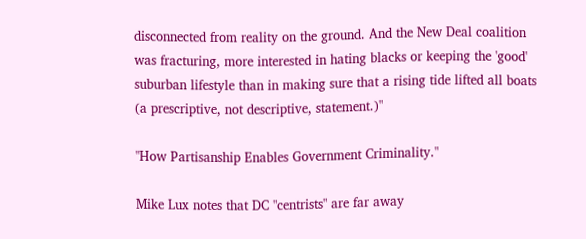disconnected from reality on the ground. And the New Deal coalition was fracturing, more interested in hating blacks or keeping the 'good' suburban lifestyle than in making sure that a rising tide lifted all boats (a prescriptive, not descriptive, statement.)"

"How Partisanship Enables Government Criminality."

Mike Lux notes that DC "centrists" are far away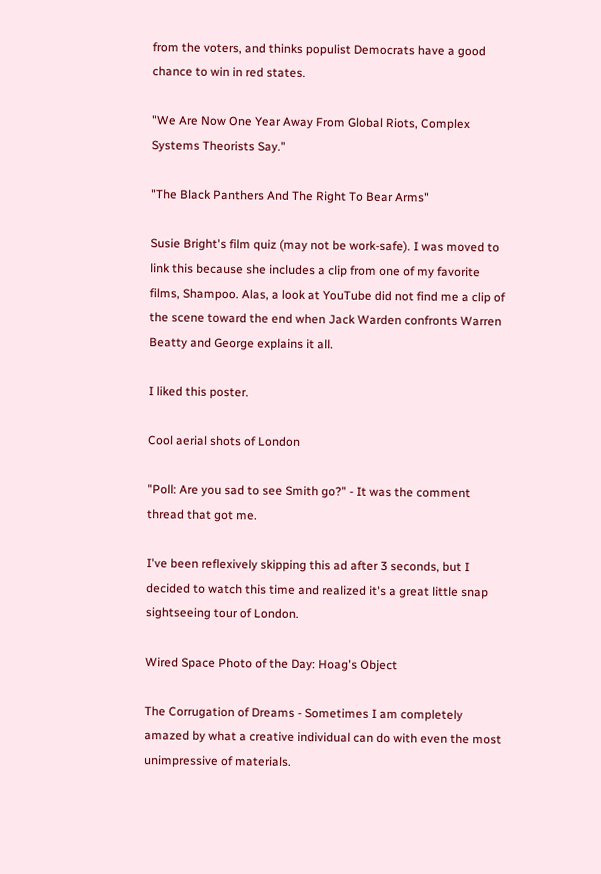from the voters, and thinks populist Democrats have a good chance to win in red states.

"We Are Now One Year Away From Global Riots, Complex Systems Theorists Say."

"The Black Panthers And The Right To Bear Arms"

Susie Bright's film quiz (may not be work-safe). I was moved to link this because she includes a clip from one of my favorite films, Shampoo. Alas, a look at YouTube did not find me a clip of the scene toward the end when Jack Warden confronts Warren Beatty and George explains it all.

I liked this poster.

Cool aerial shots of London

"Poll: Are you sad to see Smith go?" - It was the comment thread that got me.

I've been reflexively skipping this ad after 3 seconds, but I decided to watch this time and realized it's a great little snap sightseeing tour of London.

Wired Space Photo of the Day: Hoag's Object

The Corrugation of Dreams - Sometimes I am completely amazed by what a creative individual can do with even the most unimpressive of materials.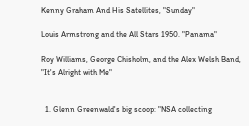Kenny Graham And His Satellites, "Sunday"

Louis Armstrong and the All Stars 1950. "Panama"

Roy Williams, George Chisholm, and the Alex Welsh Band, "It's Alright with Me"


  1. Glenn Greenwald's big scoop: "NSA collecting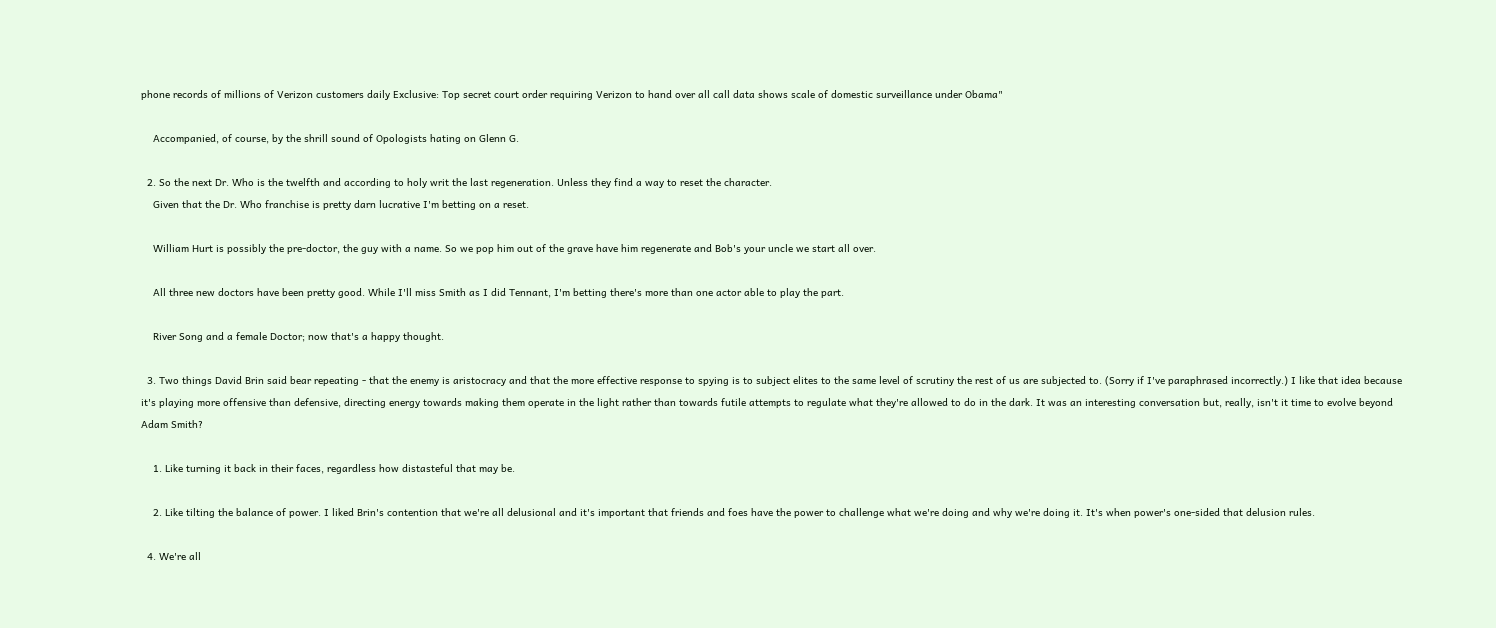phone records of millions of Verizon customers daily Exclusive: Top secret court order requiring Verizon to hand over all call data shows scale of domestic surveillance under Obama"

    Accompanied, of course, by the shrill sound of Opologists hating on Glenn G.

  2. So the next Dr. Who is the twelfth and according to holy writ the last regeneration. Unless they find a way to reset the character.
    Given that the Dr. Who franchise is pretty darn lucrative I'm betting on a reset.

    William Hurt is possibly the pre-doctor, the guy with a name. So we pop him out of the grave have him regenerate and Bob's your uncle we start all over.

    All three new doctors have been pretty good. While I'll miss Smith as I did Tennant, I'm betting there's more than one actor able to play the part.

    River Song and a female Doctor; now that's a happy thought.

  3. Two things David Brin said bear repeating - that the enemy is aristocracy and that the more effective response to spying is to subject elites to the same level of scrutiny the rest of us are subjected to. (Sorry if I've paraphrased incorrectly.) I like that idea because it's playing more offensive than defensive, directing energy towards making them operate in the light rather than towards futile attempts to regulate what they're allowed to do in the dark. It was an interesting conversation but, really, isn't it time to evolve beyond Adam Smith?

    1. Like turning it back in their faces, regardless how distasteful that may be.

    2. Like tilting the balance of power. I liked Brin's contention that we're all delusional and it's important that friends and foes have the power to challenge what we're doing and why we're doing it. It's when power's one-sided that delusion rules.

  4. We're all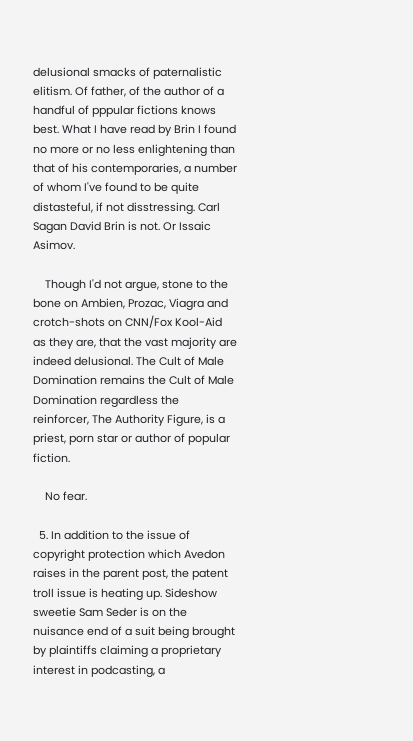delusional smacks of paternalistic elitism. Of father, of the author of a handful of pppular fictions knows best. What I have read by Brin I found no more or no less enlightening than that of his contemporaries, a number of whom I've found to be quite distasteful, if not disstressing. Carl Sagan David Brin is not. Or Issaic Asimov.

    Though I'd not argue, stone to the bone on Ambien, Prozac, Viagra and crotch-shots on CNN/Fox Kool-Aid as they are, that the vast majority are indeed delusional. The Cult of Male Domination remains the Cult of Male Domination regardless the reinforcer, The Authority Figure, is a priest, porn star or author of popular fiction.

    No fear.

  5. In addition to the issue of copyright protection which Avedon raises in the parent post, the patent troll issue is heating up. Sideshow sweetie Sam Seder is on the nuisance end of a suit being brought by plaintiffs claiming a proprietary interest in podcasting, a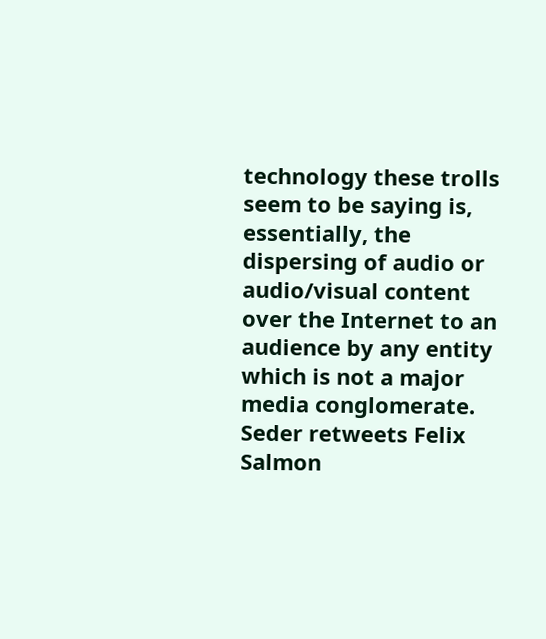technology these trolls seem to be saying is, essentially, the dispersing of audio or audio/visual content over the Internet to an audience by any entity which is not a major media conglomerate. Seder retweets Felix Salmon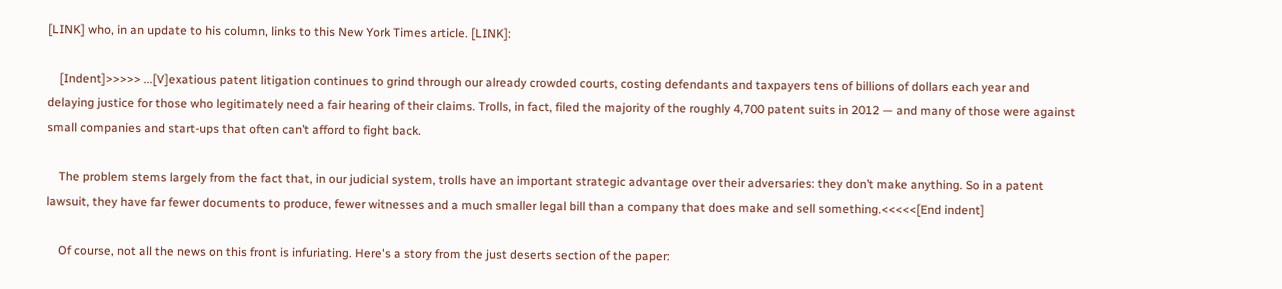[LINK] who, in an update to his column, links to this New York Times article. [LINK]:

    [Indent]>>>>> ...[V]exatious patent litigation continues to grind through our already crowded courts, costing defendants and taxpayers tens of billions of dollars each year and delaying justice for those who legitimately need a fair hearing of their claims. Trolls, in fact, filed the majority of the roughly 4,700 patent suits in 2012 — and many of those were against small companies and start-ups that often can’t afford to fight back.

    The problem stems largely from the fact that, in our judicial system, trolls have an important strategic advantage over their adversaries: they don’t make anything. So in a patent lawsuit, they have far fewer documents to produce, fewer witnesses and a much smaller legal bill than a company that does make and sell something.<<<<<[End indent]

    Of course, not all the news on this front is infuriating. Here's a story from the just deserts section of the paper: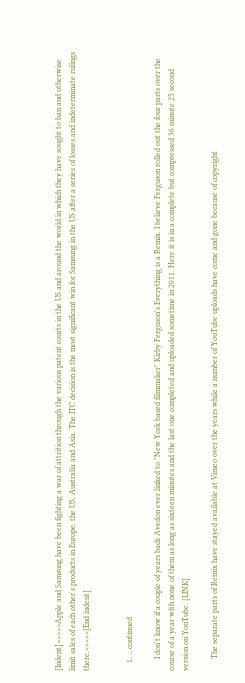[Indent]>>>>>Apple and Samsung have been fighting a war of attrition through the various patent courts in the US and around the world in which they have sought to ban and otherwise limit sales of each other's products in Europe, the US, Australia and Asia. The ITC decision is the most significant win for Samsung in the US after a series of losses and indeterminate rulings there.<<<<<[End indent]


    1. ...continued

      I don't know if a couple of years back Avedon ever linked to "New York based filmmaker" Kirby Ferguson's Everything is a Remix. I believe Ferguson rolled out the four parts over the course of a year with none of them as long as sixteen minutes and the last one completed and uploaded sometime in 2011. Here it is in a complete but compressed 36 minute 25 second version on YouTube. [LINK]

      The separate parts of Remix have stayed available at Vimeo over the years while a number of YouTube uploads have come and gone because of copyright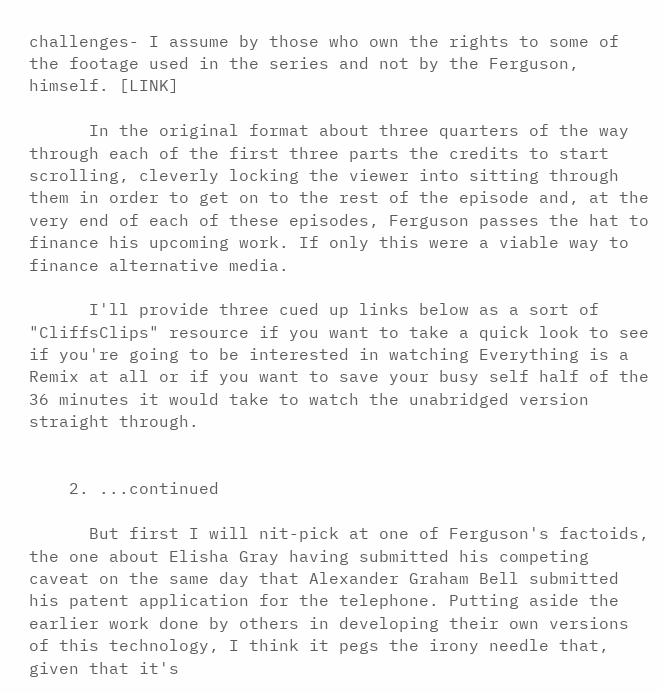challenges- I assume by those who own the rights to some of the footage used in the series and not by the Ferguson, himself. [LINK]

      In the original format about three quarters of the way through each of the first three parts the credits to start scrolling, cleverly locking the viewer into sitting through them in order to get on to the rest of the episode and, at the very end of each of these episodes, Ferguson passes the hat to finance his upcoming work. If only this were a viable way to finance alternative media.

      I'll provide three cued up links below as a sort of "CliffsClips" resource if you want to take a quick look to see if you're going to be interested in watching Everything is a Remix at all or if you want to save your busy self half of the 36 minutes it would take to watch the unabridged version straight through.


    2. ...continued

      But first I will nit-pick at one of Ferguson's factoids, the one about Elisha Gray having submitted his competing caveat on the same day that Alexander Graham Bell submitted his patent application for the telephone. Putting aside the earlier work done by others in developing their own versions of this technology, I think it pegs the irony needle that, given that it's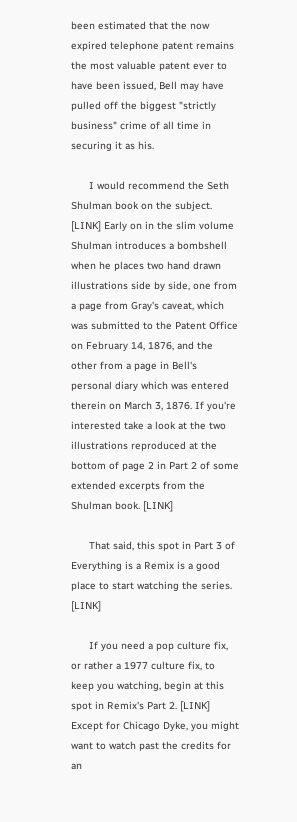been estimated that the now expired telephone patent remains the most valuable patent ever to have been issued, Bell may have pulled off the biggest "strictly business" crime of all time in securing it as his.

      I would recommend the Seth Shulman book on the subject. [LINK] Early on in the slim volume Shulman introduces a bombshell when he places two hand drawn illustrations side by side, one from a page from Gray's caveat, which was submitted to the Patent Office on February 14, 1876, and the other from a page in Bell's personal diary which was entered therein on March 3, 1876. If you're interested take a look at the two illustrations reproduced at the bottom of page 2 in Part 2 of some extended excerpts from the Shulman book. [LINK]

      That said, this spot in Part 3 of Everything is a Remix is a good place to start watching the series. [LINK]

      If you need a pop culture fix, or rather a 1977 culture fix, to keep you watching, begin at this spot in Remix's Part 2. [LINK] Except for Chicago Dyke, you might want to watch past the credits for an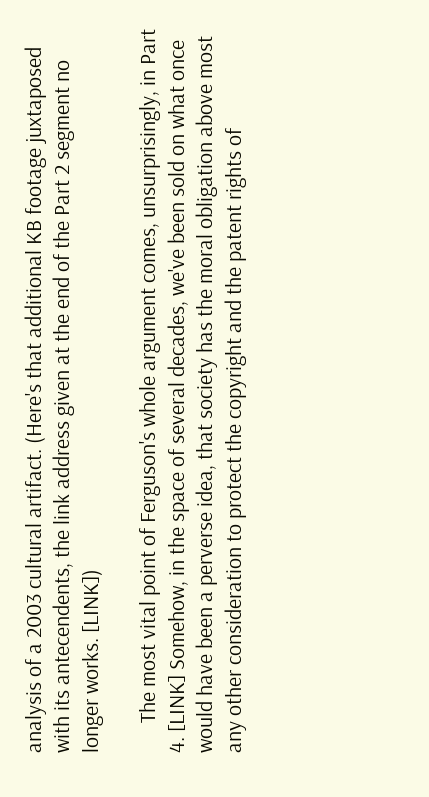analysis of a 2003 cultural artifact. (Here's that additional KB footage juxtaposed with its antecendents, the link address given at the end of the Part 2 segment no longer works. [LINK])

      The most vital point of Ferguson's whole argument comes, unsurprisingly, in Part 4. [LINK] Somehow, in the space of several decades, we've been sold on what once would have been a perverse idea, that society has the moral obligation above most any other consideration to protect the copyright and the patent rights of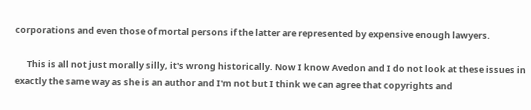corporations and even those of mortal persons if the latter are represented by expensive enough lawyers.

      This is all not just morally silly, it's wrong historically. Now I know Avedon and I do not look at these issues in exactly the same way as she is an author and I'm not but I think we can agree that copyrights and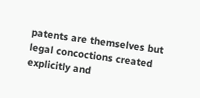patents are themselves but legal concoctions created explicitly and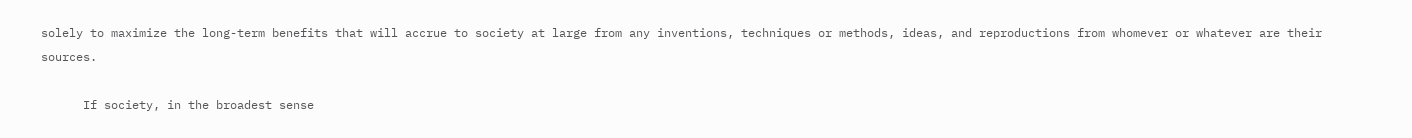solely to maximize the long-term benefits that will accrue to society at large from any inventions, techniques or methods, ideas, and reproductions from whomever or whatever are their sources.

      If society, in the broadest sense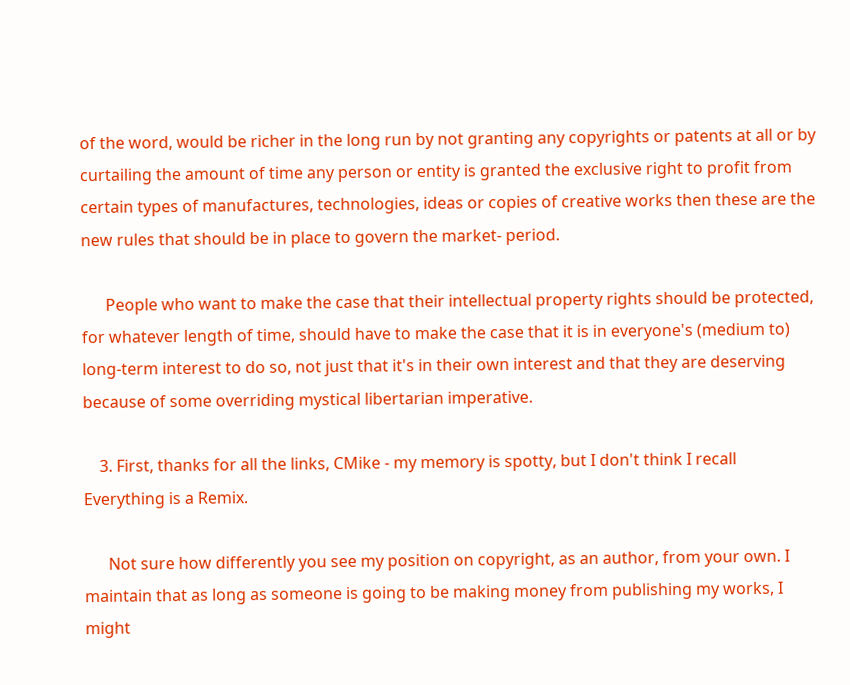of the word, would be richer in the long run by not granting any copyrights or patents at all or by curtailing the amount of time any person or entity is granted the exclusive right to profit from certain types of manufactures, technologies, ideas or copies of creative works then these are the new rules that should be in place to govern the market- period.

      People who want to make the case that their intellectual property rights should be protected, for whatever length of time, should have to make the case that it is in everyone's (medium to) long-term interest to do so, not just that it's in their own interest and that they are deserving because of some overriding mystical libertarian imperative.

    3. First, thanks for all the links, CMike - my memory is spotty, but I don't think I recall Everything is a Remix.

      Not sure how differently you see my position on copyright, as an author, from your own. I maintain that as long as someone is going to be making money from publishing my works, I might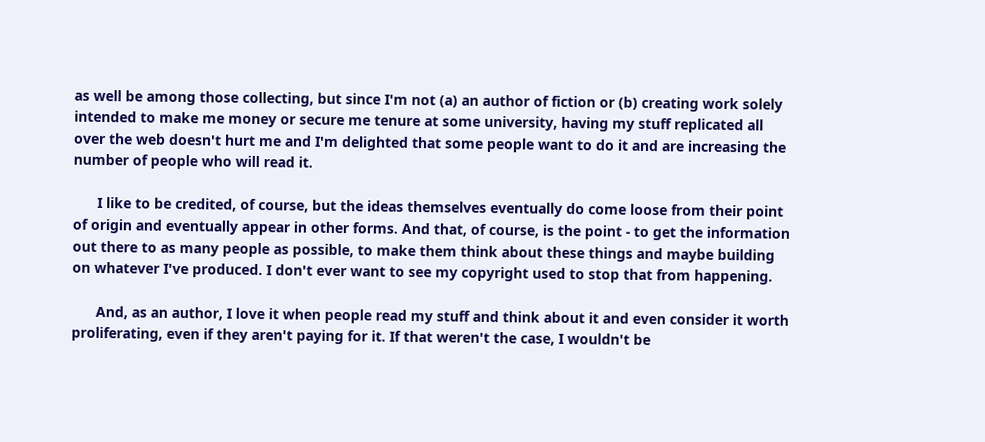as well be among those collecting, but since I'm not (a) an author of fiction or (b) creating work solely intended to make me money or secure me tenure at some university, having my stuff replicated all over the web doesn't hurt me and I'm delighted that some people want to do it and are increasing the number of people who will read it.

      I like to be credited, of course, but the ideas themselves eventually do come loose from their point of origin and eventually appear in other forms. And that, of course, is the point - to get the information out there to as many people as possible, to make them think about these things and maybe building on whatever I've produced. I don't ever want to see my copyright used to stop that from happening.

      And, as an author, I love it when people read my stuff and think about it and even consider it worth proliferating, even if they aren't paying for it. If that weren't the case, I wouldn't be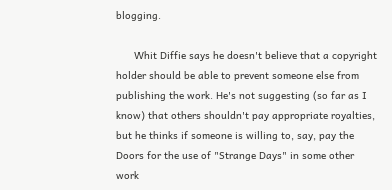blogging.

      Whit Diffie says he doesn't believe that a copyright holder should be able to prevent someone else from publishing the work. He's not suggesting (so far as I know) that others shouldn't pay appropriate royalties, but he thinks if someone is willing to, say, pay the Doors for the use of "Strange Days" in some other work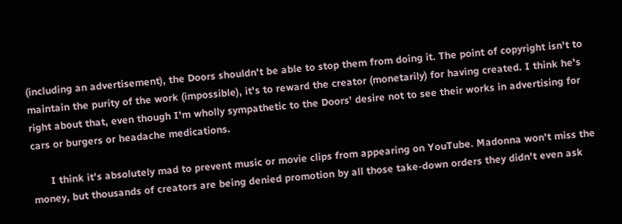(including an advertisement), the Doors shouldn't be able to stop them from doing it. The point of copyright isn't to maintain the purity of the work (impossible), it's to reward the creator (monetarily) for having created. I think he's right about that, even though I'm wholly sympathetic to the Doors' desire not to see their works in advertising for cars or burgers or headache medications.

      I think it's absolutely mad to prevent music or movie clips from appearing on YouTube. Madonna won't miss the money, but thousands of creators are being denied promotion by all those take-down orders they didn't even ask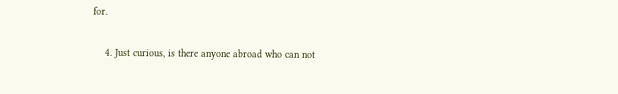for.

    4. Just curious, is there anyone abroad who can not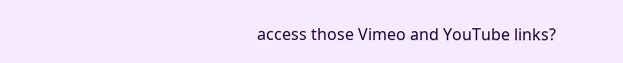access those Vimeo and YouTube links?